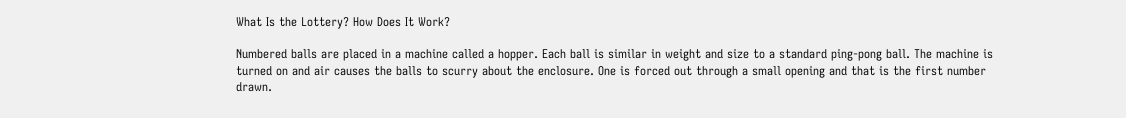What Is the Lottery? How Does It Work?

Numbered balls are placed in a machine called a hopper. Each ball is similar in weight and size to a standard ping-pong ball. The machine is turned on and air causes the balls to scurry about the enclosure. One is forced out through a small opening and that is the first number drawn.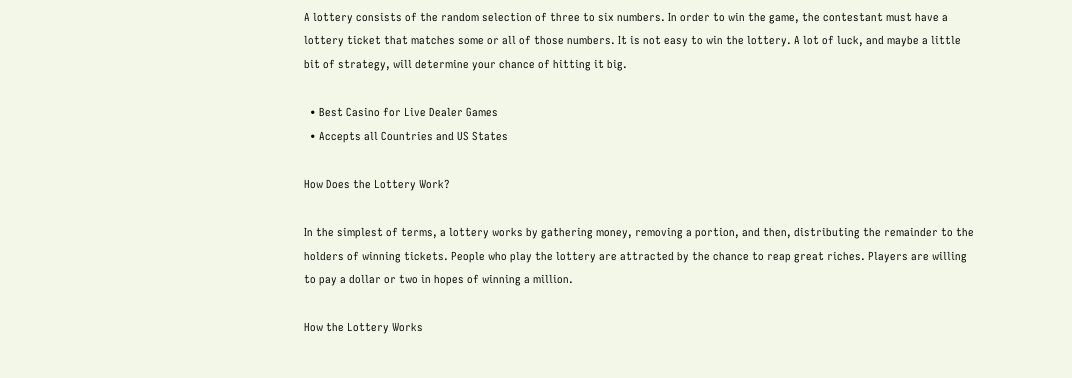A lottery consists of the random selection of three to six numbers. In order to win the game, the contestant must have a lottery ticket that matches some or all of those numbers. It is not easy to win the lottery. A lot of luck, and maybe a little bit of strategy, will determine your chance of hitting it big.

  • Best Casino for Live Dealer Games
  • Accepts all Countries and US States

How Does the Lottery Work?

In the simplest of terms, a lottery works by gathering money, removing a portion, and then, distributing the remainder to the holders of winning tickets. People who play the lottery are attracted by the chance to reap great riches. Players are willing to pay a dollar or two in hopes of winning a million.

How the Lottery Works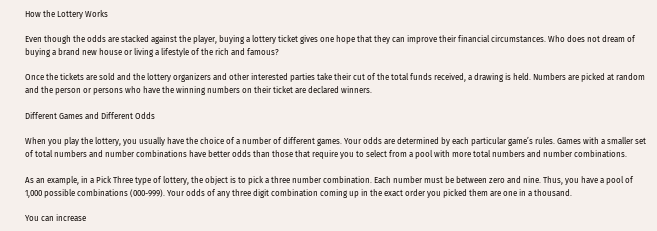How the Lottery Works

Even though the odds are stacked against the player, buying a lottery ticket gives one hope that they can improve their financial circumstances. Who does not dream of buying a brand new house or living a lifestyle of the rich and famous?

Once the tickets are sold and the lottery organizers and other interested parties take their cut of the total funds received, a drawing is held. Numbers are picked at random and the person or persons who have the winning numbers on their ticket are declared winners.

Different Games and Different Odds

When you play the lottery, you usually have the choice of a number of different games. Your odds are determined by each particular game’s rules. Games with a smaller set of total numbers and number combinations have better odds than those that require you to select from a pool with more total numbers and number combinations.

As an example, in a Pick Three type of lottery, the object is to pick a three number combination. Each number must be between zero and nine. Thus, you have a pool of 1,000 possible combinations (000-999). Your odds of any three digit combination coming up in the exact order you picked them are one in a thousand.

You can increase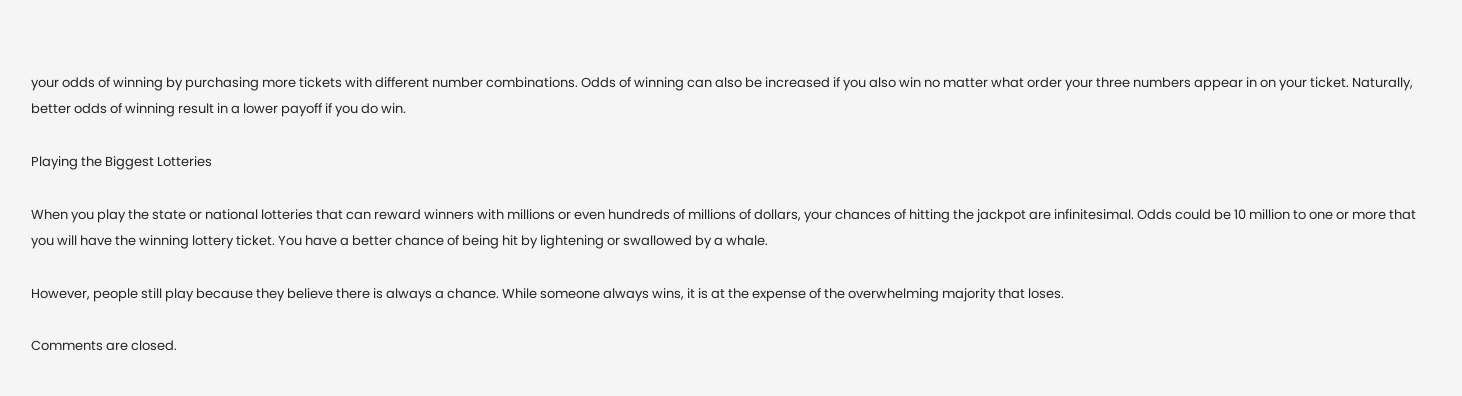your odds of winning by purchasing more tickets with different number combinations. Odds of winning can also be increased if you also win no matter what order your three numbers appear in on your ticket. Naturally, better odds of winning result in a lower payoff if you do win.

Playing the Biggest Lotteries

When you play the state or national lotteries that can reward winners with millions or even hundreds of millions of dollars, your chances of hitting the jackpot are infinitesimal. Odds could be 10 million to one or more that you will have the winning lottery ticket. You have a better chance of being hit by lightening or swallowed by a whale.

However, people still play because they believe there is always a chance. While someone always wins, it is at the expense of the overwhelming majority that loses.

Comments are closed.